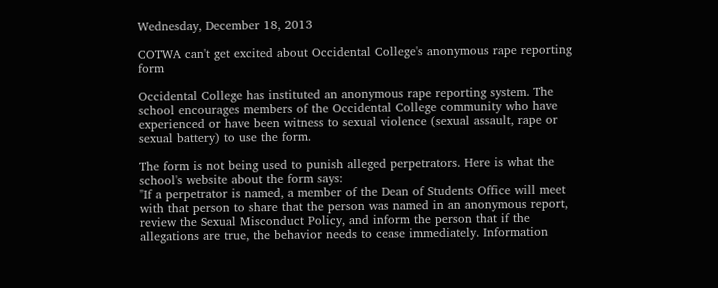Wednesday, December 18, 2013

COTWA can't get excited about Occidental College's anonymous rape reporting form

Occidental College has instituted an anonymous rape reporting system. The school encourages members of the Occidental College community who have experienced or have been witness to sexual violence (sexual assault, rape or sexual battery) to use the form.

The form is not being used to punish alleged perpetrators. Here is what the school's website about the form says:
"If a perpetrator is named, a member of the Dean of Students Office will meet with that person to share that the person was named in an anonymous report, review the Sexual Misconduct Policy, and inform the person that if the allegations are true, the behavior needs to cease immediately. Information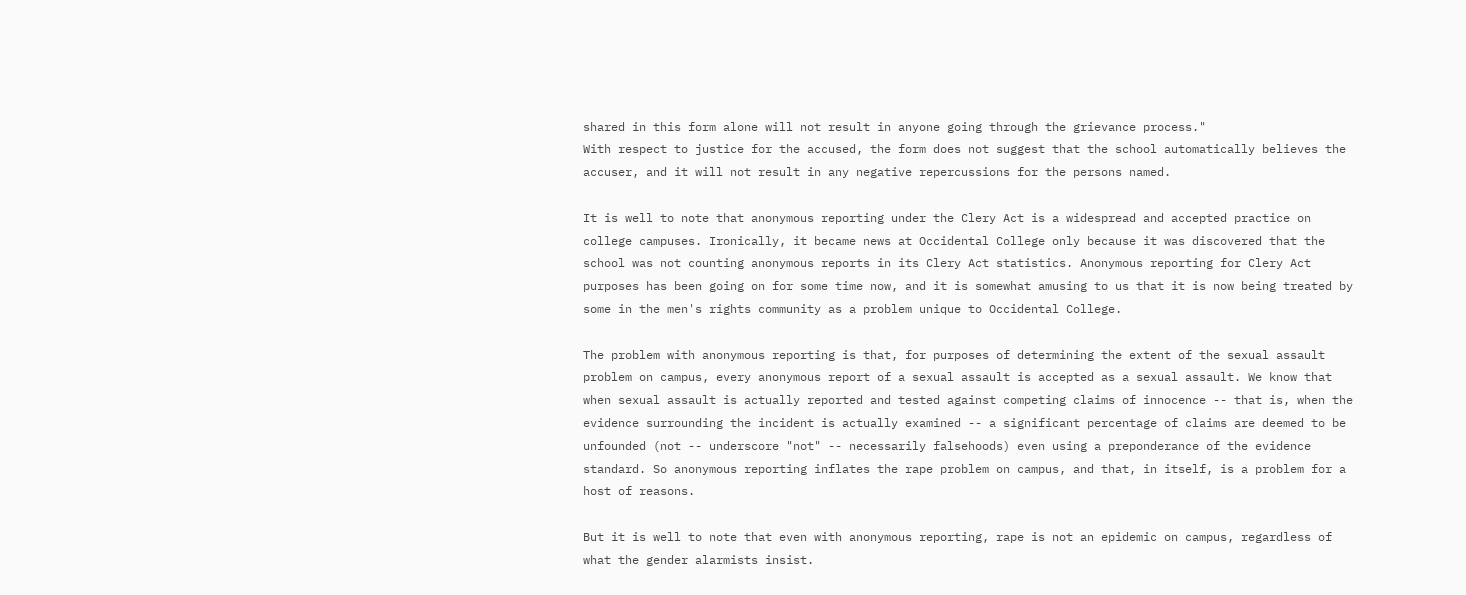shared in this form alone will not result in anyone going through the grievance process."
With respect to justice for the accused, the form does not suggest that the school automatically believes the accuser, and it will not result in any negative repercussions for the persons named.

It is well to note that anonymous reporting under the Clery Act is a widespread and accepted practice on college campuses. Ironically, it became news at Occidental College only because it was discovered that the school was not counting anonymous reports in its Clery Act statistics. Anonymous reporting for Clery Act purposes has been going on for some time now, and it is somewhat amusing to us that it is now being treated by some in the men's rights community as a problem unique to Occidental College.

The problem with anonymous reporting is that, for purposes of determining the extent of the sexual assault problem on campus, every anonymous report of a sexual assault is accepted as a sexual assault. We know that when sexual assault is actually reported and tested against competing claims of innocence -- that is, when the evidence surrounding the incident is actually examined -- a significant percentage of claims are deemed to be unfounded (not -- underscore "not" -- necessarily falsehoods) even using a preponderance of the evidence standard. So anonymous reporting inflates the rape problem on campus, and that, in itself, is a problem for a host of reasons.

But it is well to note that even with anonymous reporting, rape is not an epidemic on campus, regardless of what the gender alarmists insist.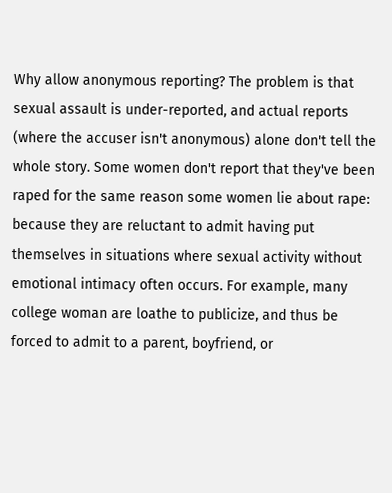Why allow anonymous reporting? The problem is that sexual assault is under-reported, and actual reports (where the accuser isn't anonymous) alone don't tell the whole story. Some women don't report that they've been raped for the same reason some women lie about rape: because they are reluctant to admit having put themselves in situations where sexual activity without emotional intimacy often occurs. For example, many college woman are loathe to publicize, and thus be forced to admit to a parent, boyfriend, or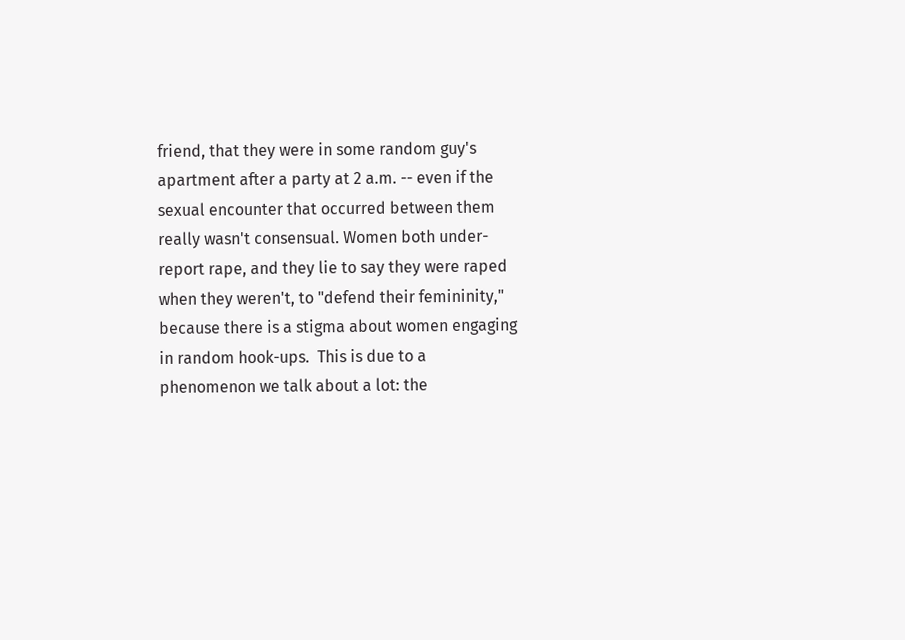friend, that they were in some random guy's apartment after a party at 2 a.m. -- even if the sexual encounter that occurred between them really wasn't consensual. Women both under-report rape, and they lie to say they were raped when they weren't, to "defend their femininity," because there is a stigma about women engaging in random hook-ups.  This is due to a phenomenon we talk about a lot: the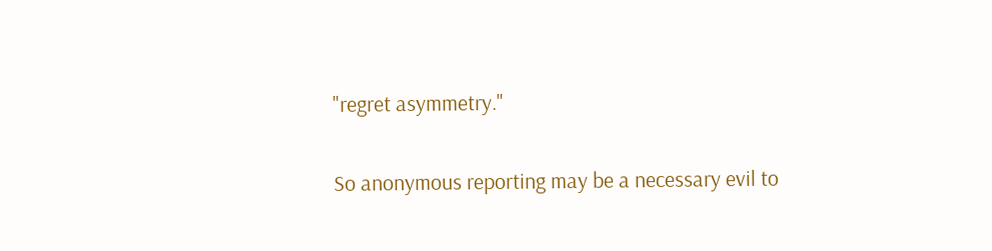"regret asymmetry."

So anonymous reporting may be a necessary evil to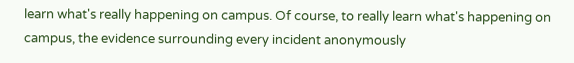learn what's really happening on campus. Of course, to really learn what's happening on campus, the evidence surrounding every incident anonymously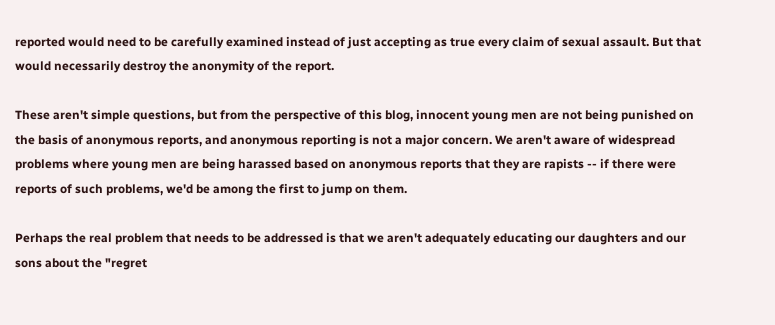reported would need to be carefully examined instead of just accepting as true every claim of sexual assault. But that would necessarily destroy the anonymity of the report.

These aren't simple questions, but from the perspective of this blog, innocent young men are not being punished on the basis of anonymous reports, and anonymous reporting is not a major concern. We aren't aware of widespread problems where young men are being harassed based on anonymous reports that they are rapists -- if there were reports of such problems, we'd be among the first to jump on them.

Perhaps the real problem that needs to be addressed is that we aren't adequately educating our daughters and our sons about the "regret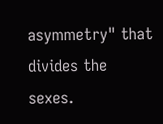asymmetry" that divides the sexes.